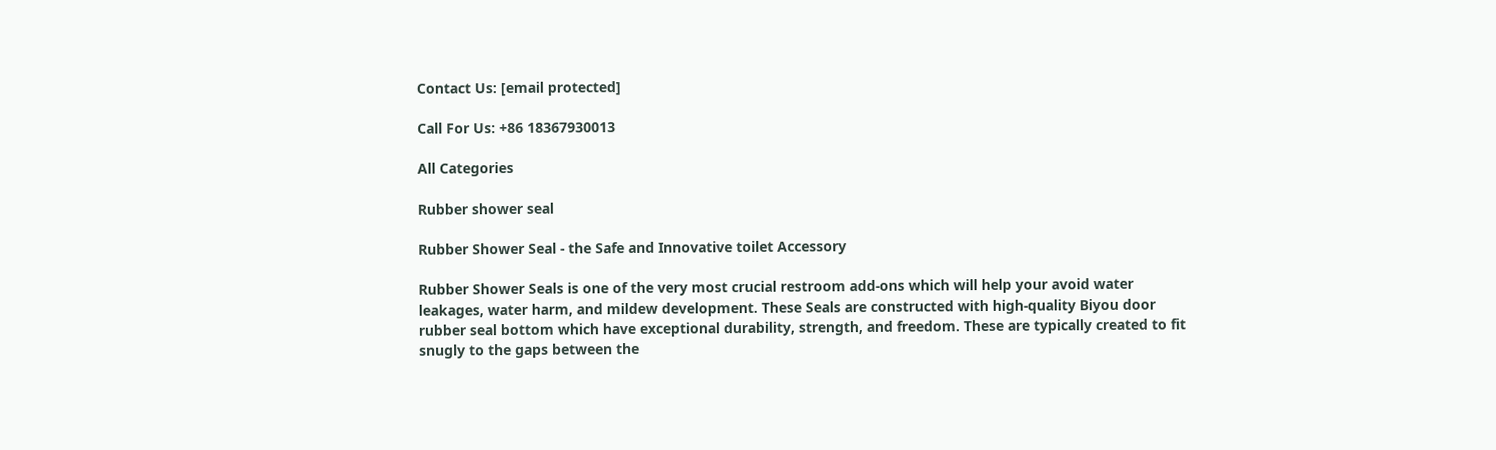Contact Us: [email protected]

Call For Us: +86 18367930013

All Categories

Rubber shower seal

Rubber Shower Seal - the Safe and Innovative toilet Accessory

Rubber Shower Seals is one of the very most crucial restroom add-ons which will help your avoid water leakages, water harm, and mildew development. These Seals are constructed with high-quality Biyou door rubber seal bottom which have exceptional durability, strength, and freedom. These are typically created to fit snugly to the gaps between the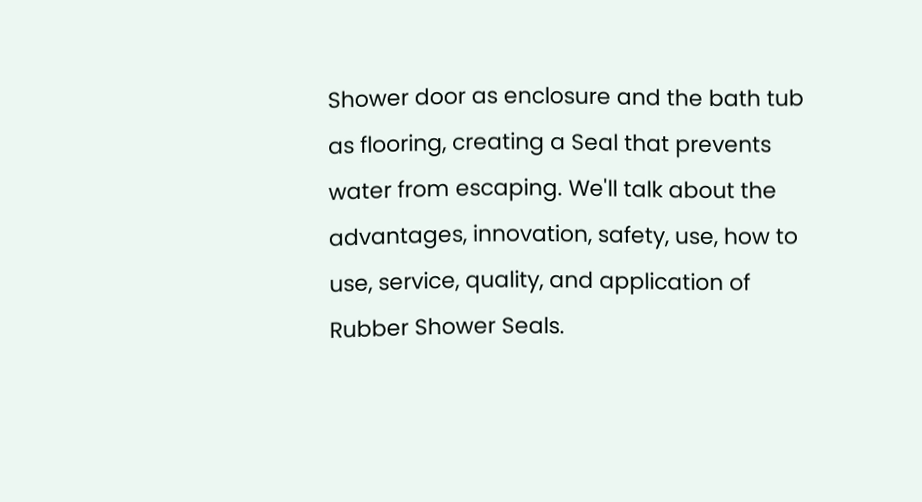Shower door as enclosure and the bath tub as flooring, creating a Seal that prevents water from escaping. We'll talk about the advantages, innovation, safety, use, how to use, service, quality, and application of Rubber Shower Seals.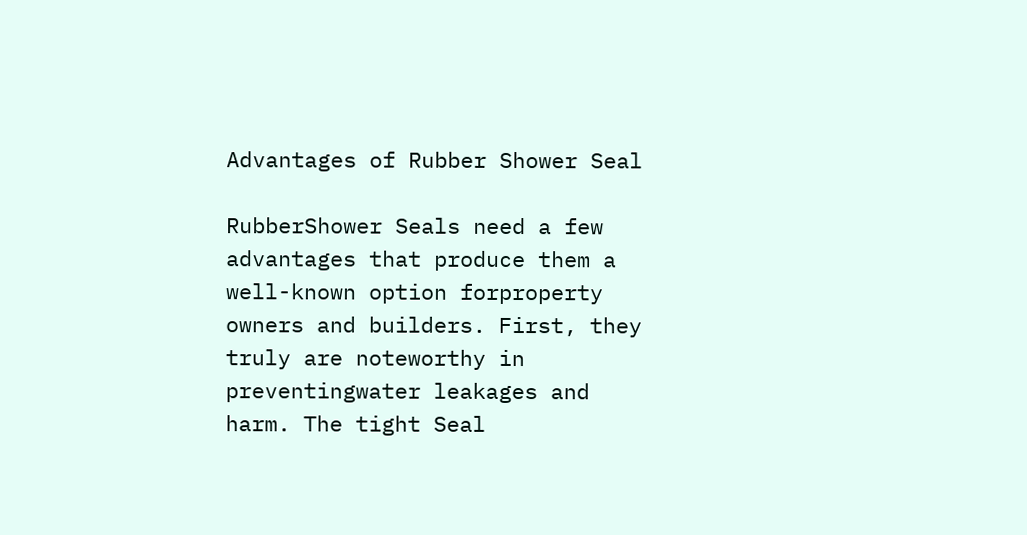Advantages of Rubber Shower Seal

RubberShower Seals need a few advantages that produce them a well-known option forproperty owners and builders. First, they truly are noteworthy in preventingwater leakages and harm. The tight Seal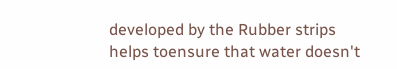developed by the Rubber strips helps toensure that water doesn't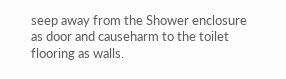seep away from the Shower enclosure as door and causeharm to the toilet flooring as walls.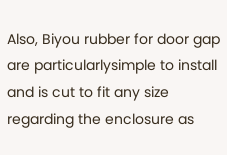Also, Biyou rubber for door gap are particularlysimple to install and is cut to fit any size regarding the enclosure as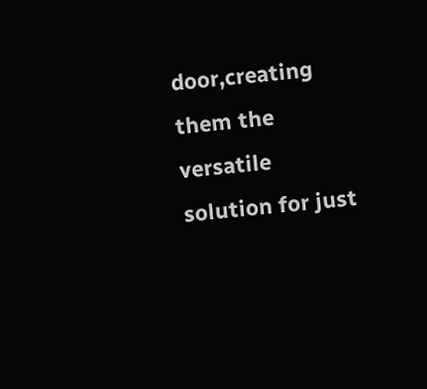door,creating them the versatile solution for just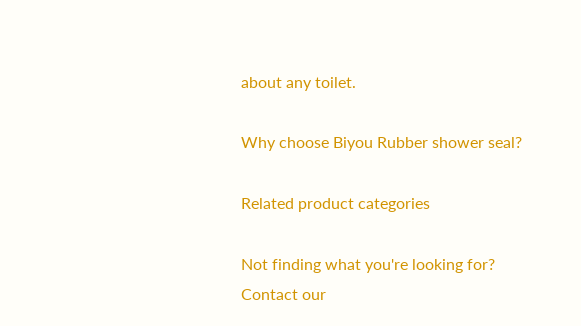about any toilet.

Why choose Biyou Rubber shower seal?

Related product categories

Not finding what you're looking for?
Contact our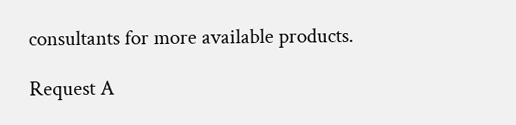consultants for more available products.

Request A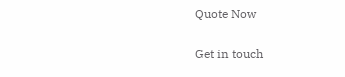Quote Now

Get in touch